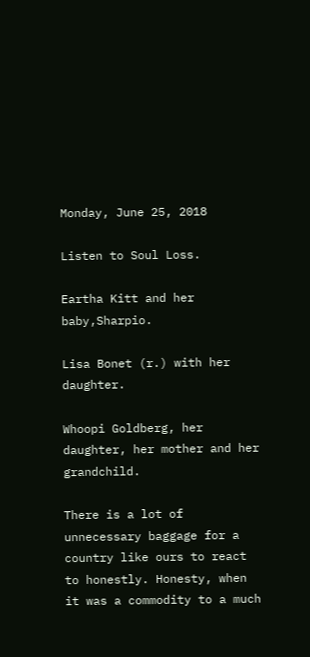Monday, June 25, 2018

Listen to Soul Loss.

Eartha Kitt and her baby,Sharpio.

Lisa Bonet (r.) with her daughter.

Whoopi Goldberg, her daughter, her mother and her grandchild.

There is a lot of unnecessary baggage for a country like ours to react to honestly. Honesty, when it was a commodity to a much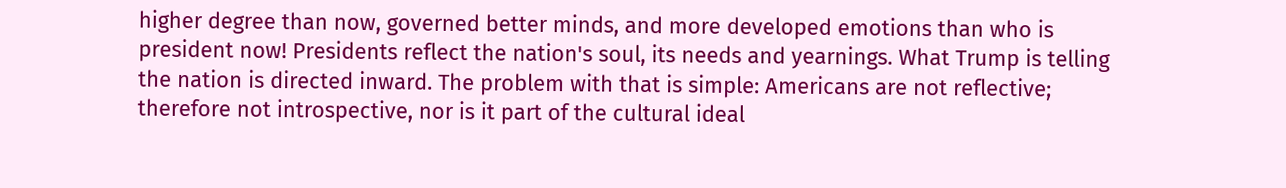higher degree than now, governed better minds, and more developed emotions than who is president now! Presidents reflect the nation's soul, its needs and yearnings. What Trump is telling the nation is directed inward. The problem with that is simple: Americans are not reflective; therefore not introspective, nor is it part of the cultural ideal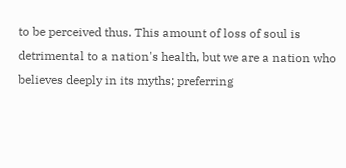to be perceived thus. This amount of loss of soul is detrimental to a nation's health, but we are a nation who believes deeply in its myths; preferring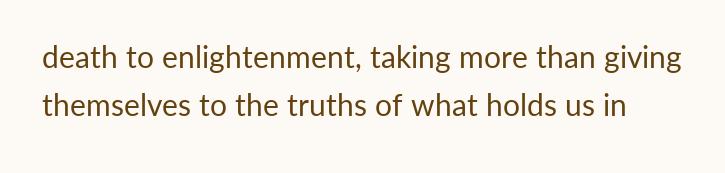death to enlightenment, taking more than giving themselves to the truths of what holds us in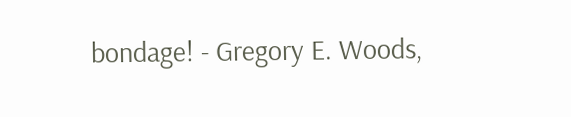bondage! - Gregory E. Woods,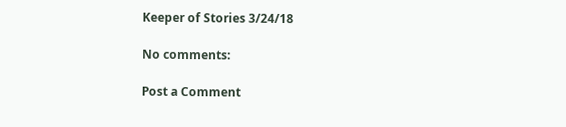Keeper of Stories 3/24/18

No comments:

Post a Comment